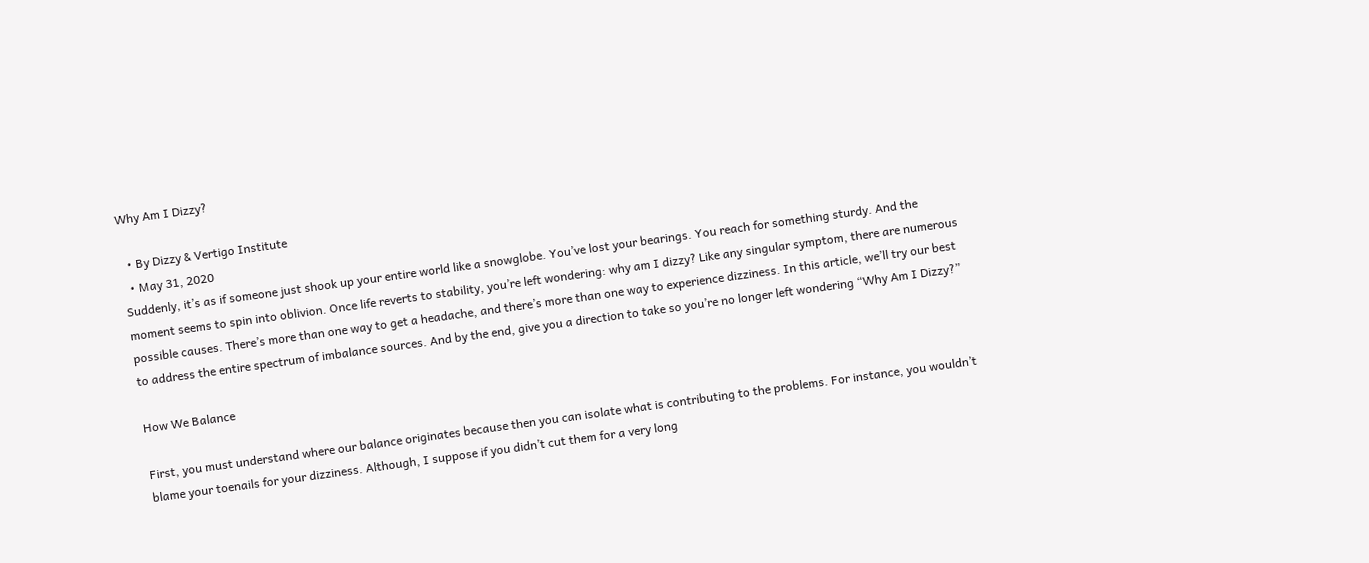Why Am I Dizzy?

  • By Dizzy & Vertigo Institute
  • May 31, 2020
Suddenly, it’s as if someone just shook up your entire world like a snowglobe. You’ve lost your bearings. You reach for something sturdy. And the moment seems to spin into oblivion. Once life reverts to stability, you’re left wondering: why am I dizzy? Like any singular symptom, there are numerous possible causes. There’s more than one way to get a headache, and there’s more than one way to experience dizziness. In this article, we’ll try our best to address the entire spectrum of imbalance sources. And by the end, give you a direction to take so you’re no longer left wondering “Why Am I Dizzy?”

How We Balance

First, you must understand where our balance originates because then you can isolate what is contributing to the problems. For instance, you wouldn’t blame your toenails for your dizziness. Although, I suppose if you didn’t cut them for a very long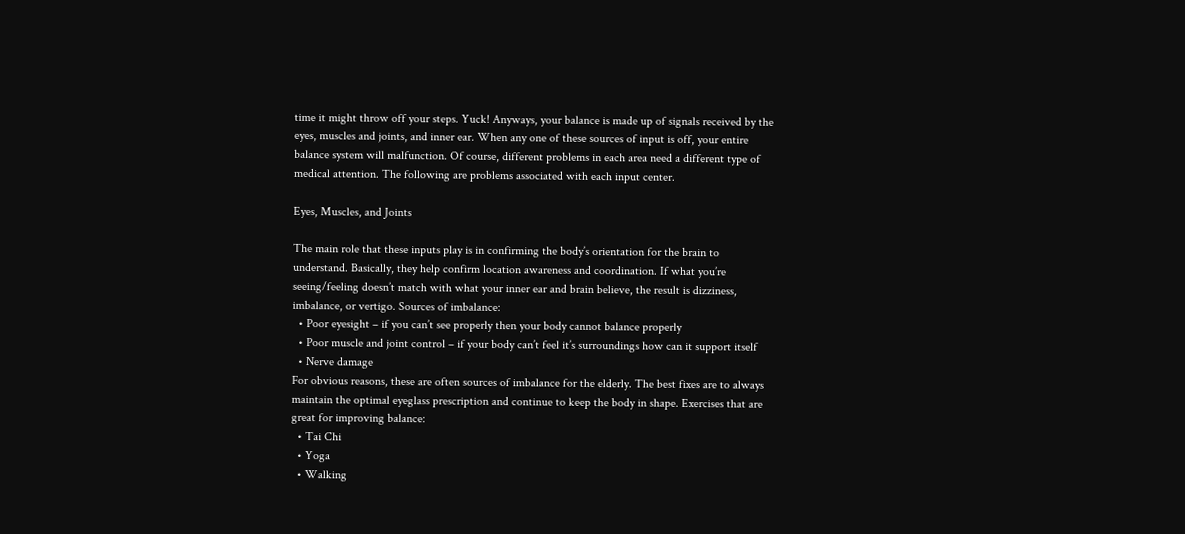time it might throw off your steps. Yuck! Anyways, your balance is made up of signals received by the eyes, muscles and joints, and inner ear. When any one of these sources of input is off, your entire balance system will malfunction. Of course, different problems in each area need a different type of medical attention. The following are problems associated with each input center.

Eyes, Muscles, and Joints

The main role that these inputs play is in confirming the body’s orientation for the brain to understand. Basically, they help confirm location awareness and coordination. If what you’re seeing/feeling doesn’t match with what your inner ear and brain believe, the result is dizziness, imbalance, or vertigo. Sources of imbalance:
  • Poor eyesight – if you can’t see properly then your body cannot balance properly
  • Poor muscle and joint control – if your body can’t feel it’s surroundings how can it support itself
  • Nerve damage
For obvious reasons, these are often sources of imbalance for the elderly. The best fixes are to always maintain the optimal eyeglass prescription and continue to keep the body in shape. Exercises that are great for improving balance:
  • Tai Chi
  • Yoga
  • Walking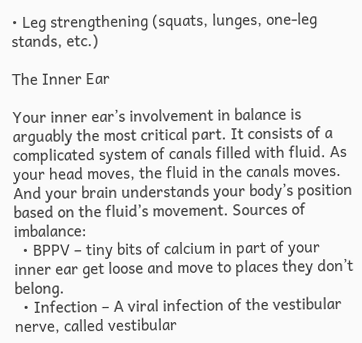• Leg strengthening (squats, lunges, one-leg stands, etc.)

The Inner Ear

Your inner ear’s involvement in balance is arguably the most critical part. It consists of a complicated system of canals filled with fluid. As your head moves, the fluid in the canals moves. And your brain understands your body’s position based on the fluid’s movement. Sources of imbalance:
  • BPPV – tiny bits of calcium in part of your inner ear get loose and move to places they don’t belong.
  • Infection – A viral infection of the vestibular nerve, called vestibular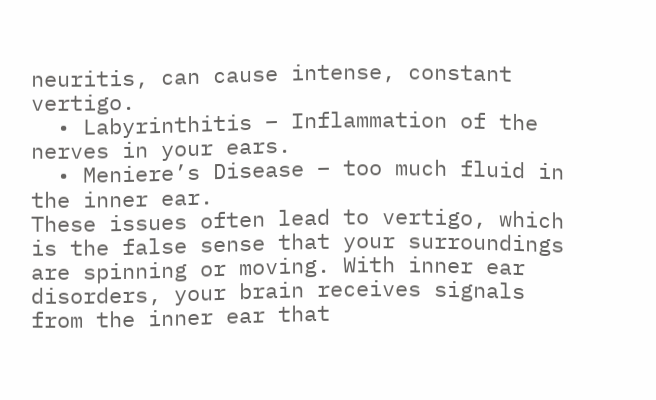neuritis, can cause intense, constant vertigo.
  • Labyrinthitis – Inflammation of the nerves in your ears.
  • Meniere’s Disease – too much fluid in the inner ear.
These issues often lead to vertigo, which is the false sense that your surroundings are spinning or moving. With inner ear disorders, your brain receives signals from the inner ear that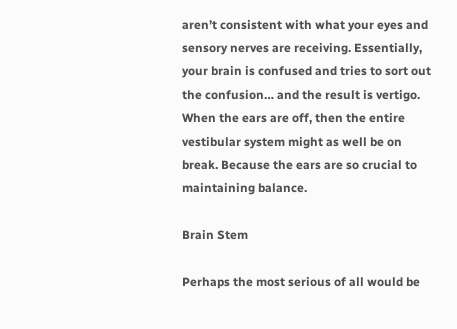aren’t consistent with what your eyes and sensory nerves are receiving. Essentially, your brain is confused and tries to sort out the confusion… and the result is vertigo. When the ears are off, then the entire vestibular system might as well be on break. Because the ears are so crucial to maintaining balance.

Brain Stem

Perhaps the most serious of all would be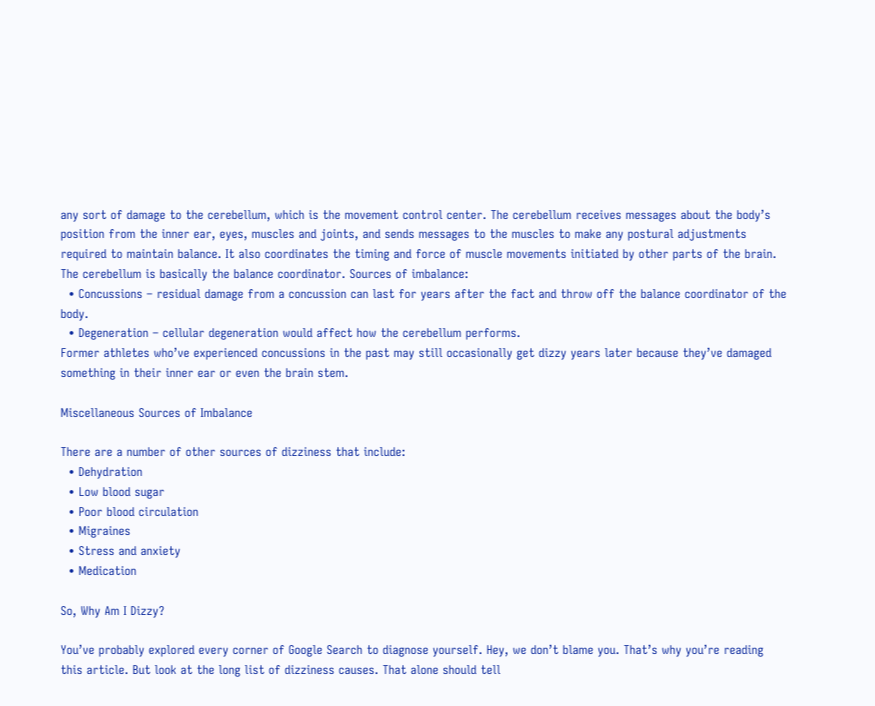any sort of damage to the cerebellum, which is the movement control center. The cerebellum receives messages about the body’s position from the inner ear, eyes, muscles and joints, and sends messages to the muscles to make any postural adjustments required to maintain balance. It also coordinates the timing and force of muscle movements initiated by other parts of the brain. The cerebellum is basically the balance coordinator. Sources of imbalance:
  • Concussions – residual damage from a concussion can last for years after the fact and throw off the balance coordinator of the body.
  • Degeneration – cellular degeneration would affect how the cerebellum performs.
Former athletes who’ve experienced concussions in the past may still occasionally get dizzy years later because they’ve damaged something in their inner ear or even the brain stem.

Miscellaneous Sources of Imbalance

There are a number of other sources of dizziness that include:
  • Dehydration
  • Low blood sugar
  • Poor blood circulation
  • Migraines
  • Stress and anxiety
  • Medication

So, Why Am I Dizzy?

You’ve probably explored every corner of Google Search to diagnose yourself. Hey, we don’t blame you. That’s why you’re reading this article. But look at the long list of dizziness causes. That alone should tell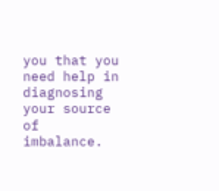you that you need help in diagnosing your source of imbalance.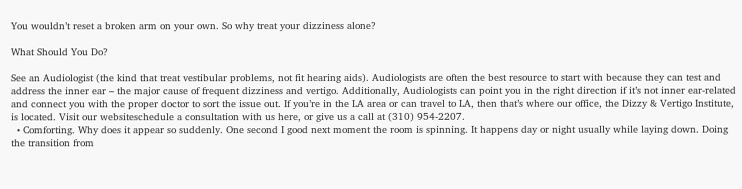You wouldn’t reset a broken arm on your own. So why treat your dizziness alone?

What Should You Do?

See an Audiologist (the kind that treat vestibular problems, not fit hearing aids). Audiologists are often the best resource to start with because they can test and address the inner ear – the major cause of frequent dizziness and vertigo. Additionally, Audiologists can point you in the right direction if it’s not inner ear-related and connect you with the proper doctor to sort the issue out. If you’re in the LA area or can travel to LA, then that’s where our office, the Dizzy & Vertigo Institute, is located. Visit our websiteschedule a consultation with us here, or give us a call at (310) 954-2207.
  • Comforting. Why does it appear so suddenly. One second I good next moment the room is spinning. It happens day or night usually while laying down. Doing the transition from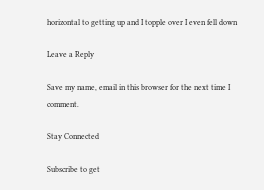horizontal to getting up and I topple over I even fell down

Leave a Reply

Save my name, email in this browser for the next time I comment.

Stay Connected

Subscribe to get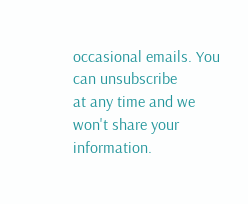occasional emails. You can unsubscribe
at any time and we won't share your information.